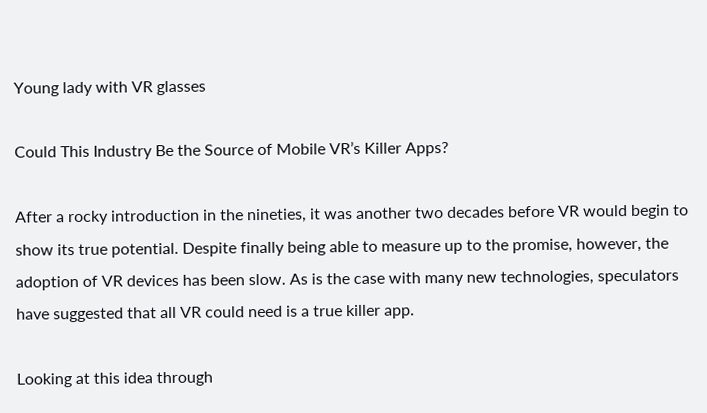Young lady with VR glasses

Could This Industry Be the Source of Mobile VR’s Killer Apps?

After a rocky introduction in the nineties, it was another two decades before VR would begin to show its true potential. Despite finally being able to measure up to the promise, however, the adoption of VR devices has been slow. As is the case with many new technologies, speculators have suggested that all VR could need is a true killer app.

Looking at this idea through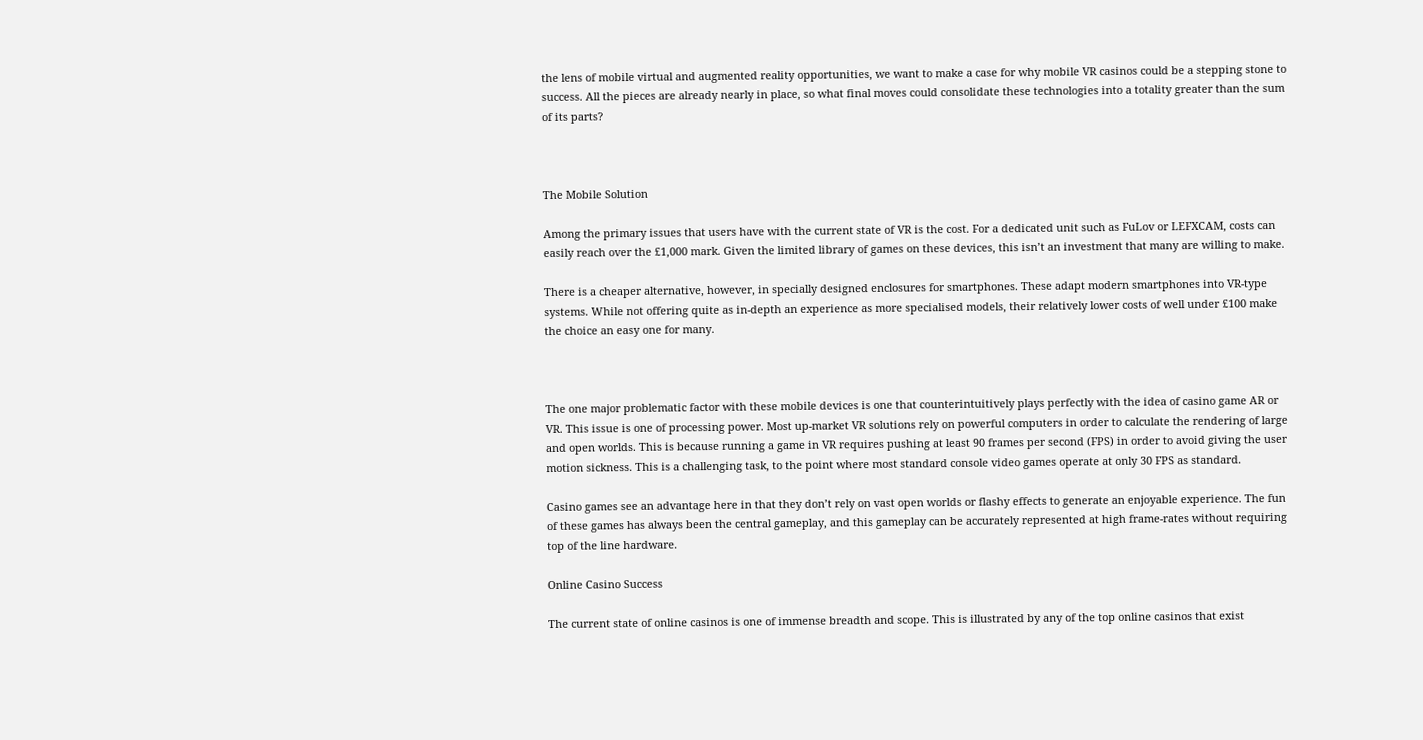the lens of mobile virtual and augmented reality opportunities, we want to make a case for why mobile VR casinos could be a stepping stone to success. All the pieces are already nearly in place, so what final moves could consolidate these technologies into a totality greater than the sum of its parts?



The Mobile Solution

Among the primary issues that users have with the current state of VR is the cost. For a dedicated unit such as FuLov or LEFXCAM, costs can easily reach over the £1,000 mark. Given the limited library of games on these devices, this isn’t an investment that many are willing to make.

There is a cheaper alternative, however, in specially designed enclosures for smartphones. These adapt modern smartphones into VR-type systems. While not offering quite as in-depth an experience as more specialised models, their relatively lower costs of well under £100 make the choice an easy one for many.



The one major problematic factor with these mobile devices is one that counterintuitively plays perfectly with the idea of casino game AR or VR. This issue is one of processing power. Most up-market VR solutions rely on powerful computers in order to calculate the rendering of large and open worlds. This is because running a game in VR requires pushing at least 90 frames per second (FPS) in order to avoid giving the user motion sickness. This is a challenging task, to the point where most standard console video games operate at only 30 FPS as standard.

Casino games see an advantage here in that they don’t rely on vast open worlds or flashy effects to generate an enjoyable experience. The fun of these games has always been the central gameplay, and this gameplay can be accurately represented at high frame-rates without requiring top of the line hardware.

Online Casino Success

The current state of online casinos is one of immense breadth and scope. This is illustrated by any of the top online casinos that exist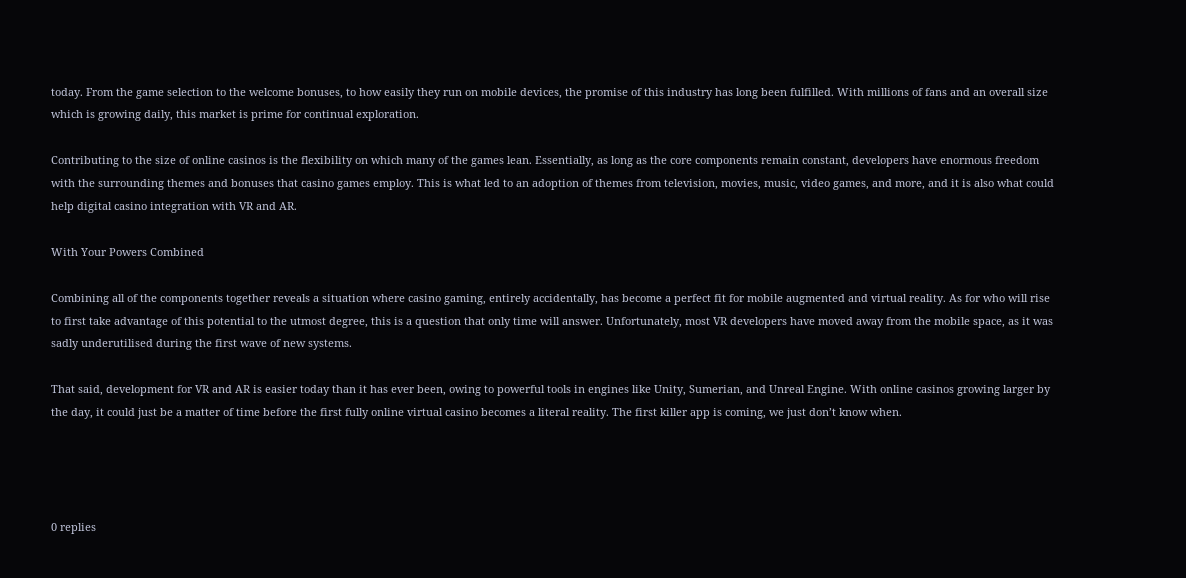today. From the game selection to the welcome bonuses, to how easily they run on mobile devices, the promise of this industry has long been fulfilled. With millions of fans and an overall size which is growing daily, this market is prime for continual exploration.

Contributing to the size of online casinos is the flexibility on which many of the games lean. Essentially, as long as the core components remain constant, developers have enormous freedom with the surrounding themes and bonuses that casino games employ. This is what led to an adoption of themes from television, movies, music, video games, and more, and it is also what could help digital casino integration with VR and AR.

With Your Powers Combined

Combining all of the components together reveals a situation where casino gaming, entirely accidentally, has become a perfect fit for mobile augmented and virtual reality. As for who will rise to first take advantage of this potential to the utmost degree, this is a question that only time will answer. Unfortunately, most VR developers have moved away from the mobile space, as it was sadly underutilised during the first wave of new systems.

That said, development for VR and AR is easier today than it has ever been, owing to powerful tools in engines like Unity, Sumerian, and Unreal Engine. With online casinos growing larger by the day, it could just be a matter of time before the first fully online virtual casino becomes a literal reality. The first killer app is coming, we just don’t know when.




0 replies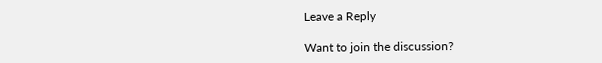Leave a Reply

Want to join the discussion?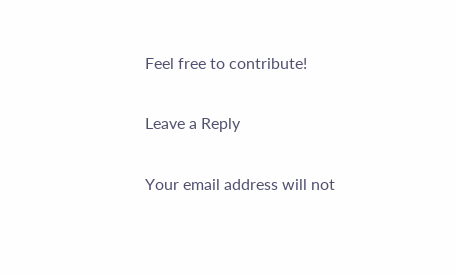Feel free to contribute!

Leave a Reply

Your email address will not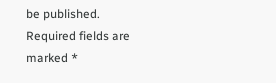be published. Required fields are marked *